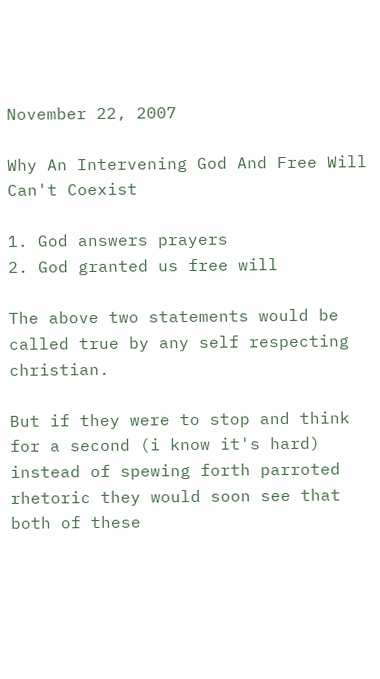November 22, 2007

Why An Intervening God And Free Will Can't Coexist

1. God answers prayers
2. God granted us free will

The above two statements would be called true by any self respecting christian.

But if they were to stop and think for a second (i know it's hard) instead of spewing forth parroted rhetoric they would soon see that both of these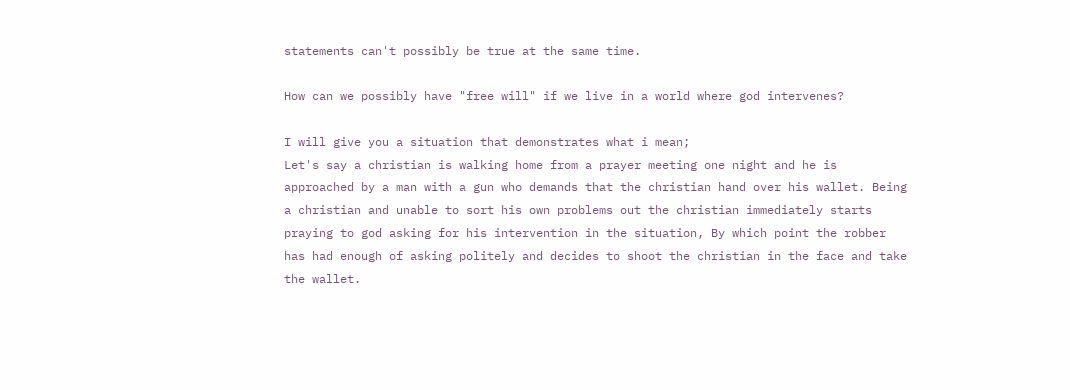statements can't possibly be true at the same time.

How can we possibly have "free will" if we live in a world where god intervenes?

I will give you a situation that demonstrates what i mean;
Let's say a christian is walking home from a prayer meeting one night and he is approached by a man with a gun who demands that the christian hand over his wallet. Being a christian and unable to sort his own problems out the christian immediately starts praying to god asking for his intervention in the situation, By which point the robber has had enough of asking politely and decides to shoot the christian in the face and take the wallet.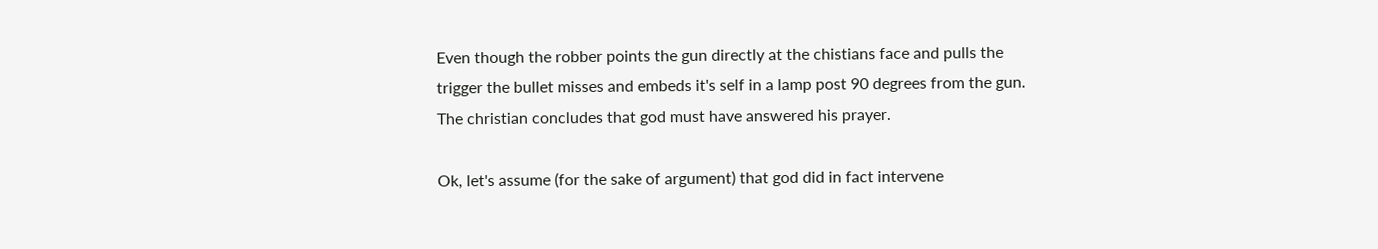Even though the robber points the gun directly at the chistians face and pulls the trigger the bullet misses and embeds it's self in a lamp post 90 degrees from the gun. The christian concludes that god must have answered his prayer.

Ok, let's assume (for the sake of argument) that god did in fact intervene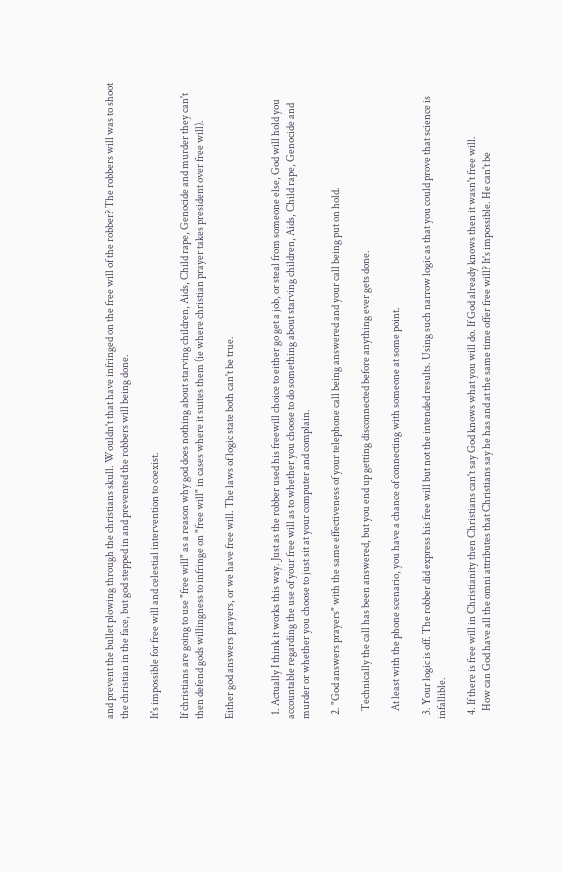and prevent the bullet plowing through the christians skull. Wouldn't that have infringed on the free will of the robber? The robbers will was to shoot the christian in the face, but god stepped in and prevented the robbers will being done.

It's impossible for free will and celestial intervention to coexist.

If christians are going to use "free will" as a reason why god does nothing about starving children, Aids, Child rape, Genocide and murder they can't then defend gods willingness to infringe on "free will" in cases where it suites them (ie where christian prayer takes president over free will).

Either god answers prayers, or we have free will. The laws of logic state both can't be true.


  1. Actually I think it works this way. Just as the robber used his freewill choice to either go get a job, or steal from someone else, God will hold you accountable regarding the use of your free will as to whether you choose to do something about starving children, Aids, Child rape, Genocide and murder or whether you choose to just sit at your computer and complain.

  2. "God answers prayers" with the same effectiveness of your telephone call being answered and your call being put on hold.

    Technically the call has been answered, but you end up getting disconnected before anything ever gets done.

    At least with the phone scenario, you have a chance of connecting with someone at some point.

  3. Your logic is off. The robber did express his free will but not the intended results. Using such narrow logic as that you could prove that science is infallible.

  4. If there is free will in Christianity then Christians can't say God knows what you will do. If God already knows then it wasn't free will.
    How can God have all the omni attributes that Christians say he has and at the same time offer free will? It's impossible. He can't be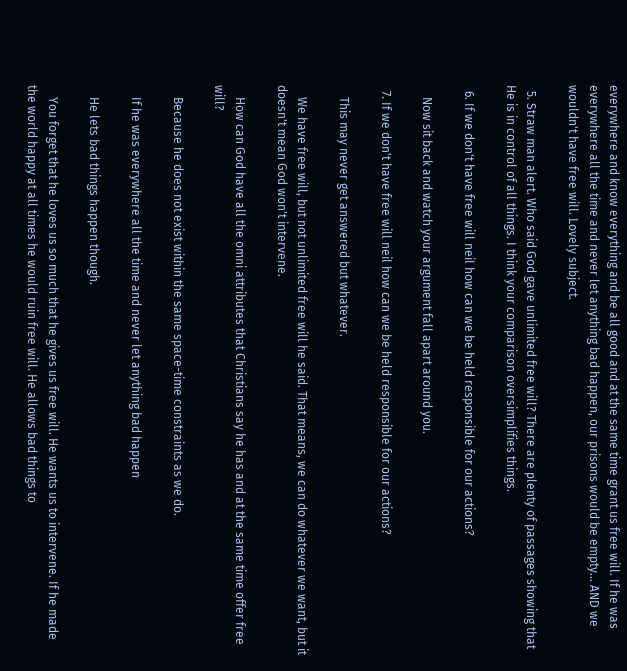everywhere and know everything and be all good and at the same time grant us free will. If he was everywhere all the time and never let anything bad happen, our prisons would be empty... AND we wouldn't have free will. Lovely subject.

  5. Straw man alert. Who said God gave unlimited free will? There are plenty of passages showing that He is in control of all things. I think your comparison oversimplifies things.

  6. If we don't have free will neil how can we be held responsible for our actions?

    Now sit back and watch your argument fall apart around you.

  7. If we don't have free will neil how can we be held responsible for our actions?

    This may never get answered but whatever.

    We have free will, but not unlimited free will he said. That means, we can do whatever we want, but it doesn't mean God won't intervene.

    How can God have all the omni attributes that Christians say he has and at the same time offer free will?

    Because he does not exist within the same space-time constraints as we do.

    If he was everywhere all the time and never let anything bad happen

    He lets bad things happen though.

    You forget that he loves us so much that he gives us free will. He wants us to intervene. If he made the world happy at all times he would ruin free will. He allows bad things to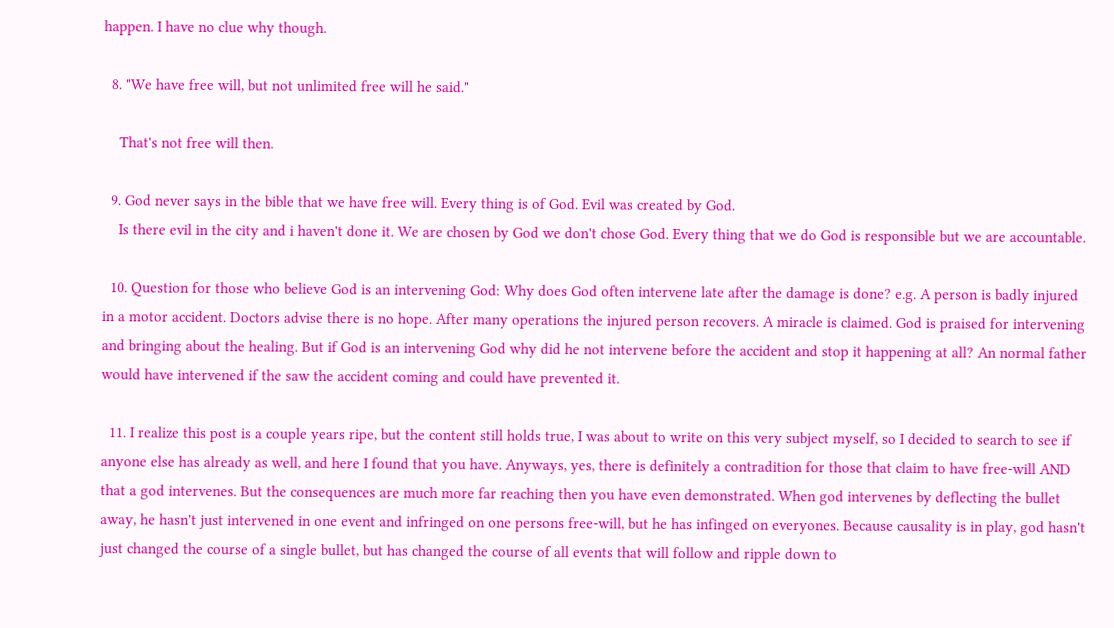happen. I have no clue why though.

  8. "We have free will, but not unlimited free will he said."

    That's not free will then.

  9. God never says in the bible that we have free will. Every thing is of God. Evil was created by God.
    Is there evil in the city and i haven't done it. We are chosen by God we don't chose God. Every thing that we do God is responsible but we are accountable.

  10. Question for those who believe God is an intervening God: Why does God often intervene late after the damage is done? e.g. A person is badly injured in a motor accident. Doctors advise there is no hope. After many operations the injured person recovers. A miracle is claimed. God is praised for intervening and bringing about the healing. But if God is an intervening God why did he not intervene before the accident and stop it happening at all? An normal father would have intervened if the saw the accident coming and could have prevented it.

  11. I realize this post is a couple years ripe, but the content still holds true, I was about to write on this very subject myself, so I decided to search to see if anyone else has already as well, and here I found that you have. Anyways, yes, there is definitely a contradition for those that claim to have free-will AND that a god intervenes. But the consequences are much more far reaching then you have even demonstrated. When god intervenes by deflecting the bullet away, he hasn't just intervened in one event and infringed on one persons free-will, but he has infinged on everyones. Because causality is in play, god hasn't just changed the course of a single bullet, but has changed the course of all events that will follow and ripple down to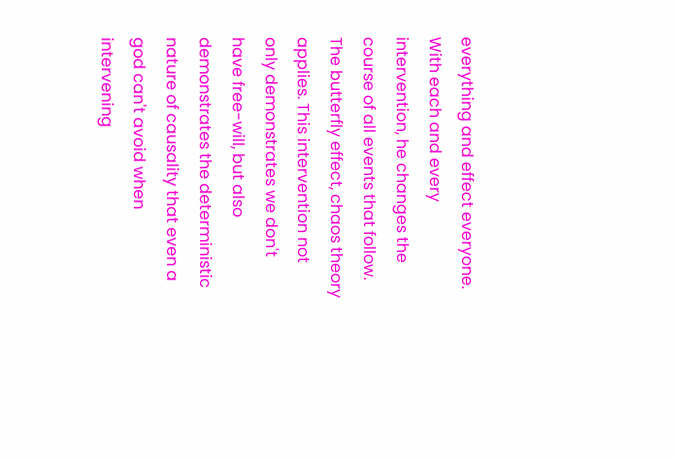everything and effect everyone. With each and every intervention, he changes the course of all events that follow. The butterfly effect, chaos theory applies. This intervention not only demonstrates we don't have free-will, but also demonstrates the deterministic nature of causality that even a god can't avoid when intervening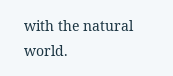with the natural world.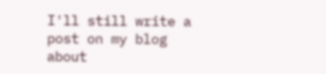I'll still write a post on my blog about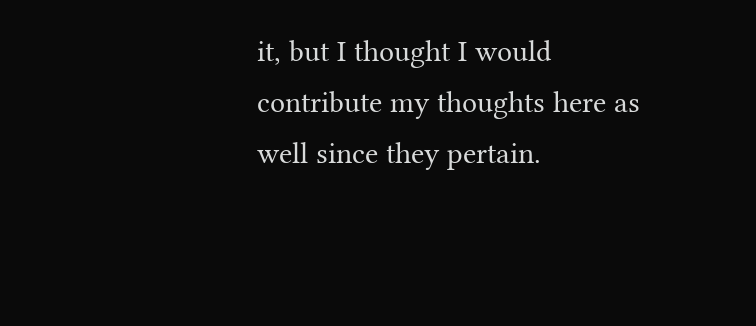it, but I thought I would contribute my thoughts here as well since they pertain.